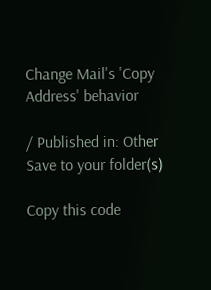Change Mail's 'Copy Address' behavior

/ Published in: Other
Save to your folder(s)

Copy this code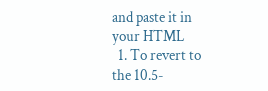and paste it in your HTML
  1. To revert to the 10.5-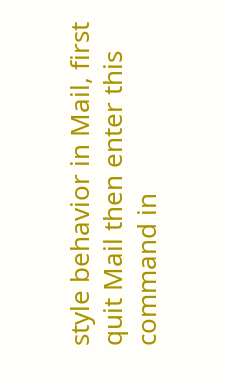style behavior in Mail, first quit Mail then enter this command in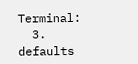Terminal:
  3. defaults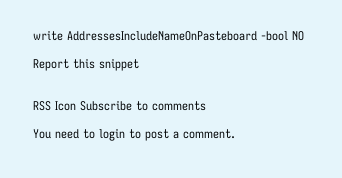write AddressesIncludeNameOnPasteboard -bool NO

Report this snippet


RSS Icon Subscribe to comments

You need to login to post a comment.